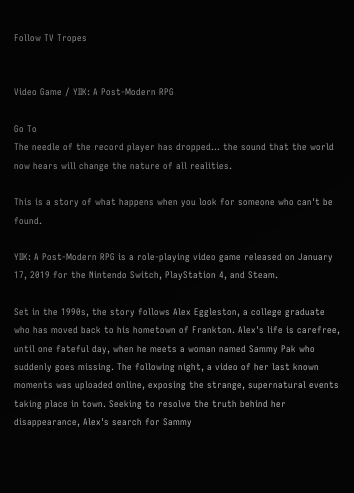Follow TV Tropes


Video Game / YIIK: A Post-Modern RPG

Go To
The needle of the record player has dropped... the sound that the world now hears will change the nature of all realities.

This is a story of what happens when you look for someone who can't be found.

YIIK: A Post-Modern RPG is a role-playing video game released on January 17, 2019 for the Nintendo Switch, PlayStation 4, and Steam.

Set in the 1990s, the story follows Alex Eggleston, a college graduate who has moved back to his hometown of Frankton. Alex's life is carefree, until one fateful day, when he meets a woman named Sammy Pak who suddenly goes missing. The following night, a video of her last known moments was uploaded online, exposing the strange, supernatural events taking place in town. Seeking to resolve the truth behind her disappearance, Alex's search for Sammy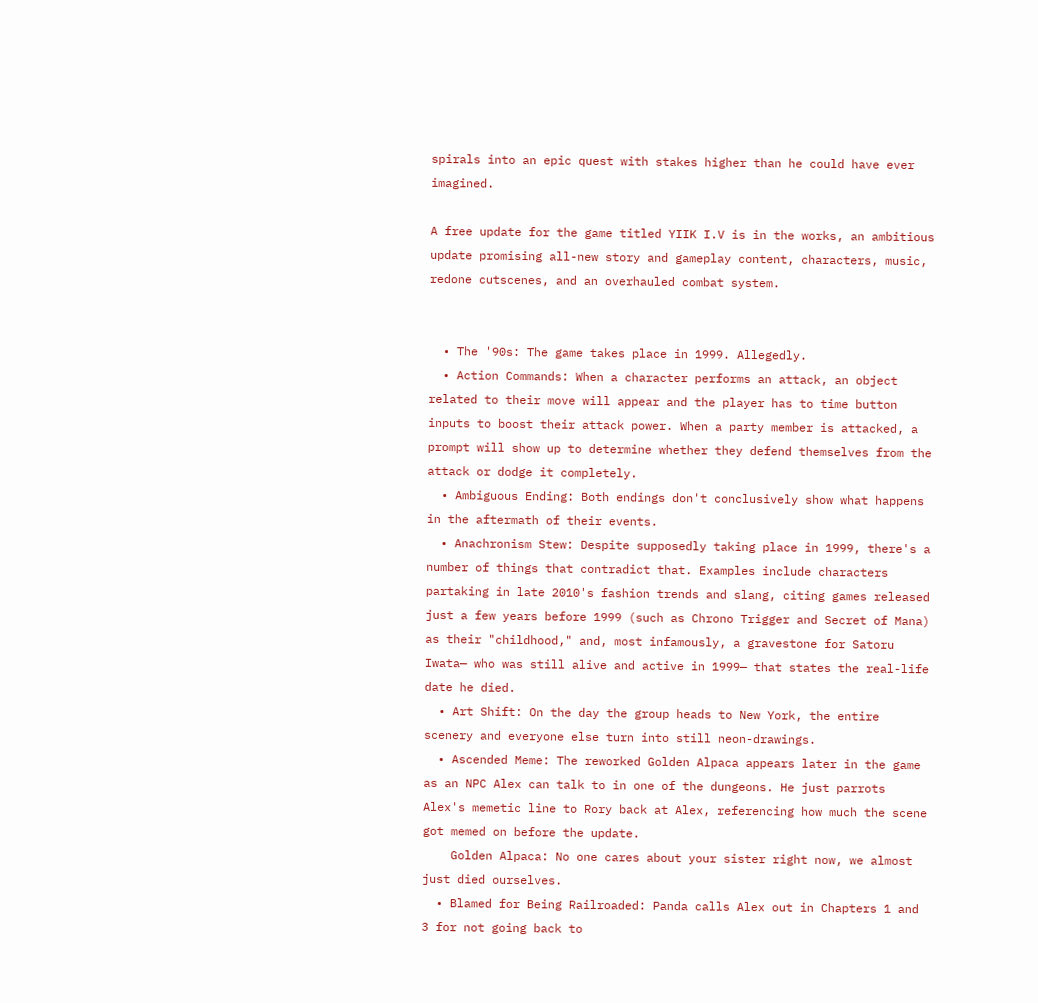spirals into an epic quest with stakes higher than he could have ever imagined.

A free update for the game titled YIIK I.V is in the works, an ambitious update promising all-new story and gameplay content, characters, music, redone cutscenes, and an overhauled combat system.


  • The '90s: The game takes place in 1999. Allegedly.
  • Action Commands: When a character performs an attack, an object related to their move will appear and the player has to time button inputs to boost their attack power. When a party member is attacked, a prompt will show up to determine whether they defend themselves from the attack or dodge it completely.
  • Ambiguous Ending: Both endings don't conclusively show what happens in the aftermath of their events.
  • Anachronism Stew: Despite supposedly taking place in 1999, there's a number of things that contradict that. Examples include characters partaking in late 2010's fashion trends and slang, citing games released just a few years before 1999 (such as Chrono Trigger and Secret of Mana) as their "childhood," and, most infamously, a gravestone for Satoru Iwata— who was still alive and active in 1999— that states the real-life date he died.
  • Art Shift: On the day the group heads to New York, the entire scenery and everyone else turn into still neon-drawings.
  • Ascended Meme: The reworked Golden Alpaca appears later in the game as an NPC Alex can talk to in one of the dungeons. He just parrots Alex's memetic line to Rory back at Alex, referencing how much the scene got memed on before the update.
    Golden Alpaca: No one cares about your sister right now, we almost just died ourselves.
  • Blamed for Being Railroaded: Panda calls Alex out in Chapters 1 and 3 for not going back to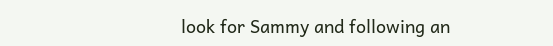look for Sammy and following an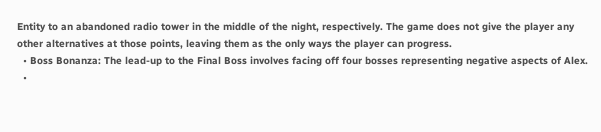Entity to an abandoned radio tower in the middle of the night, respectively. The game does not give the player any other alternatives at those points, leaving them as the only ways the player can progress.
  • Boss Bonanza: The lead-up to the Final Boss involves facing off four bosses representing negative aspects of Alex.
  •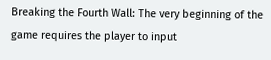Breaking the Fourth Wall: The very beginning of the game requires the player to input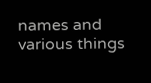names and various things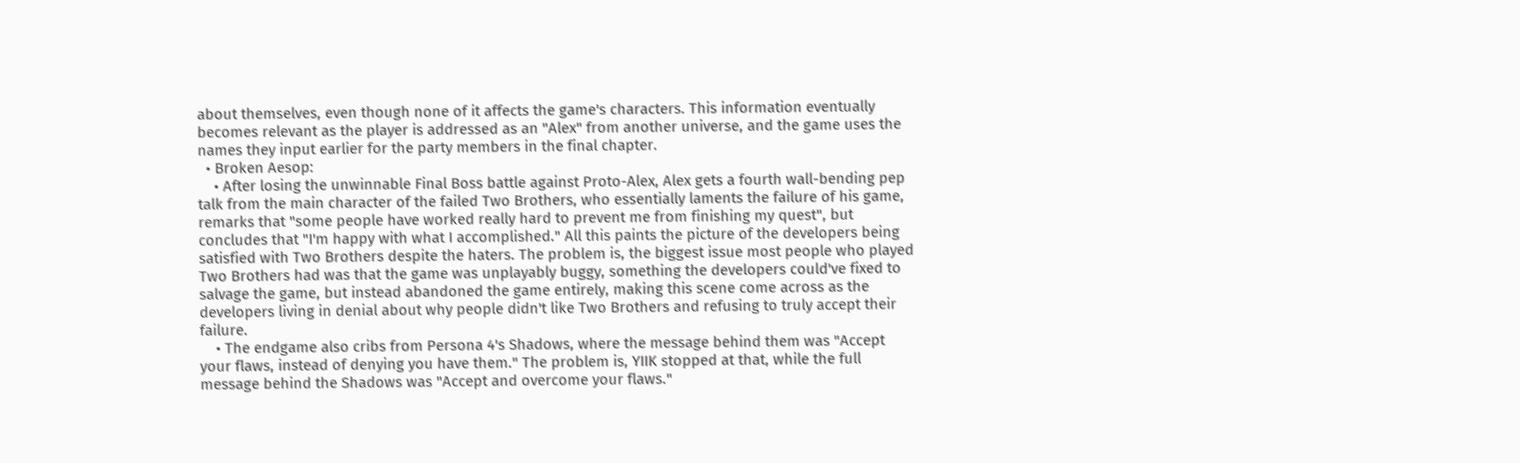about themselves, even though none of it affects the game's characters. This information eventually becomes relevant as the player is addressed as an "Alex" from another universe, and the game uses the names they input earlier for the party members in the final chapter.
  • Broken Aesop:
    • After losing the unwinnable Final Boss battle against Proto-Alex, Alex gets a fourth wall-bending pep talk from the main character of the failed Two Brothers, who essentially laments the failure of his game, remarks that "some people have worked really hard to prevent me from finishing my quest", but concludes that "I'm happy with what I accomplished." All this paints the picture of the developers being satisfied with Two Brothers despite the haters. The problem is, the biggest issue most people who played Two Brothers had was that the game was unplayably buggy, something the developers could've fixed to salvage the game, but instead abandoned the game entirely, making this scene come across as the developers living in denial about why people didn't like Two Brothers and refusing to truly accept their failure.
    • The endgame also cribs from Persona 4's Shadows, where the message behind them was "Accept your flaws, instead of denying you have them." The problem is, YIIK stopped at that, while the full message behind the Shadows was "Accept and overcome your flaws."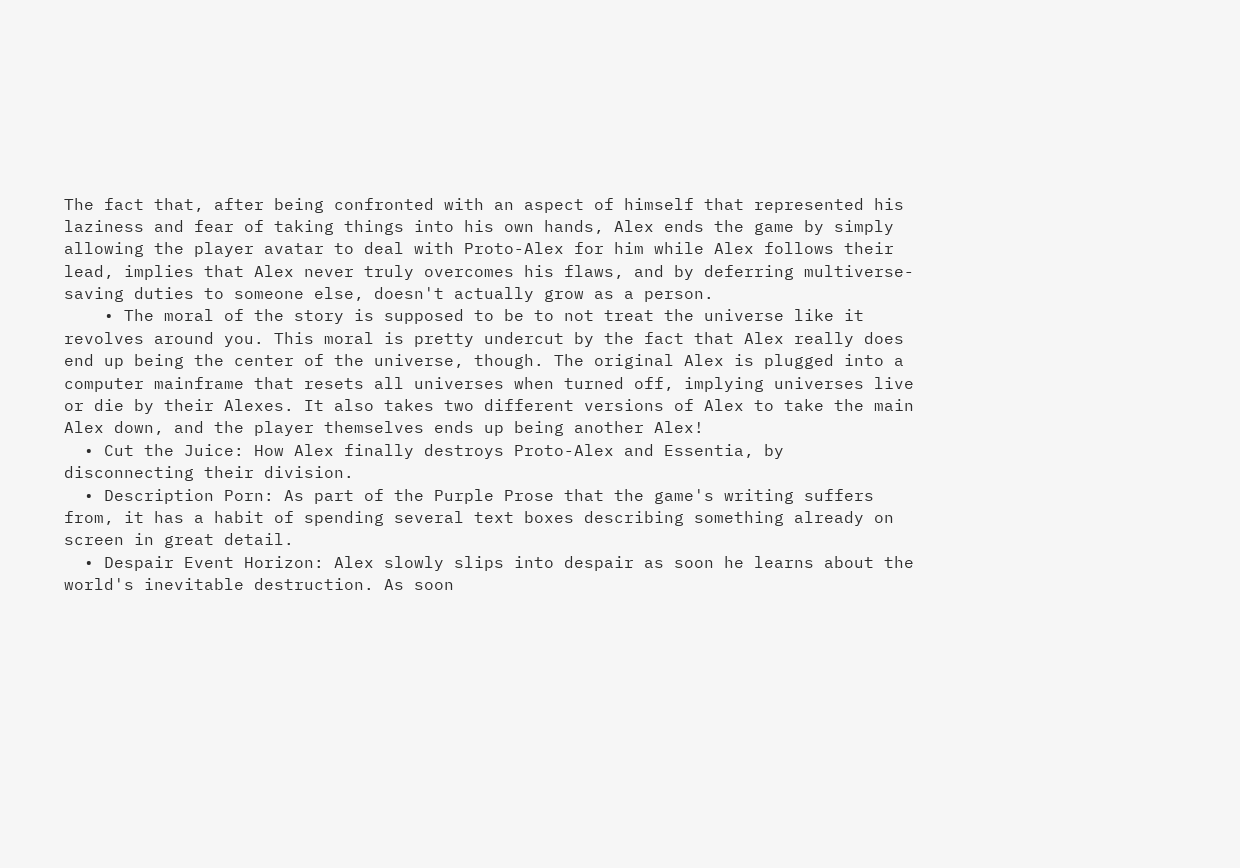The fact that, after being confronted with an aspect of himself that represented his laziness and fear of taking things into his own hands, Alex ends the game by simply allowing the player avatar to deal with Proto-Alex for him while Alex follows their lead, implies that Alex never truly overcomes his flaws, and by deferring multiverse-saving duties to someone else, doesn't actually grow as a person.
    • The moral of the story is supposed to be to not treat the universe like it revolves around you. This moral is pretty undercut by the fact that Alex really does end up being the center of the universe, though. The original Alex is plugged into a computer mainframe that resets all universes when turned off, implying universes live or die by their Alexes. It also takes two different versions of Alex to take the main Alex down, and the player themselves ends up being another Alex!
  • Cut the Juice: How Alex finally destroys Proto-Alex and Essentia, by disconnecting their division.
  • Description Porn: As part of the Purple Prose that the game's writing suffers from, it has a habit of spending several text boxes describing something already on screen in great detail.
  • Despair Event Horizon: Alex slowly slips into despair as soon he learns about the world's inevitable destruction. As soon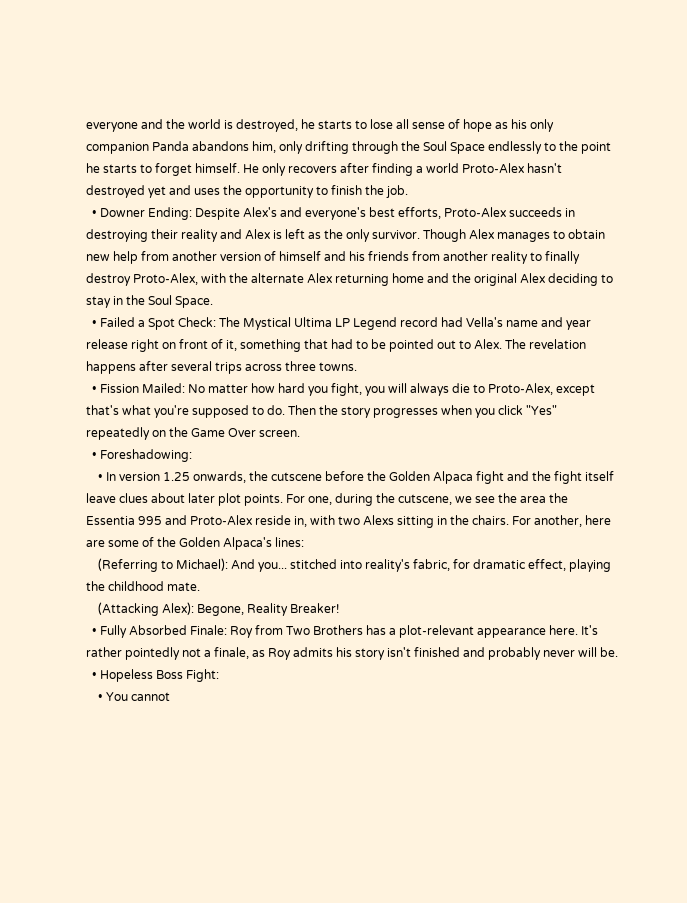everyone and the world is destroyed, he starts to lose all sense of hope as his only companion Panda abandons him, only drifting through the Soul Space endlessly to the point he starts to forget himself. He only recovers after finding a world Proto-Alex hasn't destroyed yet and uses the opportunity to finish the job.
  • Downer Ending: Despite Alex's and everyone's best efforts, Proto-Alex succeeds in destroying their reality and Alex is left as the only survivor. Though Alex manages to obtain new help from another version of himself and his friends from another reality to finally destroy Proto-Alex, with the alternate Alex returning home and the original Alex deciding to stay in the Soul Space.
  • Failed a Spot Check: The Mystical Ultima LP Legend record had Vella's name and year release right on front of it, something that had to be pointed out to Alex. The revelation happens after several trips across three towns.
  • Fission Mailed: No matter how hard you fight, you will always die to Proto-Alex, except that's what you're supposed to do. Then the story progresses when you click "Yes" repeatedly on the Game Over screen.
  • Foreshadowing:
    • In version 1.25 onwards, the cutscene before the Golden Alpaca fight and the fight itself leave clues about later plot points. For one, during the cutscene, we see the area the Essentia 995 and Proto-Alex reside in, with two Alexs sitting in the chairs. For another, here are some of the Golden Alpaca's lines:
    (Referring to Michael): And you... stitched into reality's fabric, for dramatic effect, playing the childhood mate.
    (Attacking Alex): Begone, Reality Breaker!
  • Fully Absorbed Finale: Roy from Two Brothers has a plot-relevant appearance here. It's rather pointedly not a finale, as Roy admits his story isn't finished and probably never will be.
  • Hopeless Boss Fight:
    • You cannot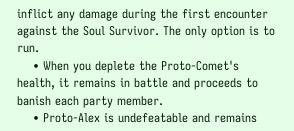inflict any damage during the first encounter against the Soul Survivor. The only option is to run.
    • When you deplete the Proto-Comet's health, it remains in battle and proceeds to banish each party member.
    • Proto-Alex is undefeatable and remains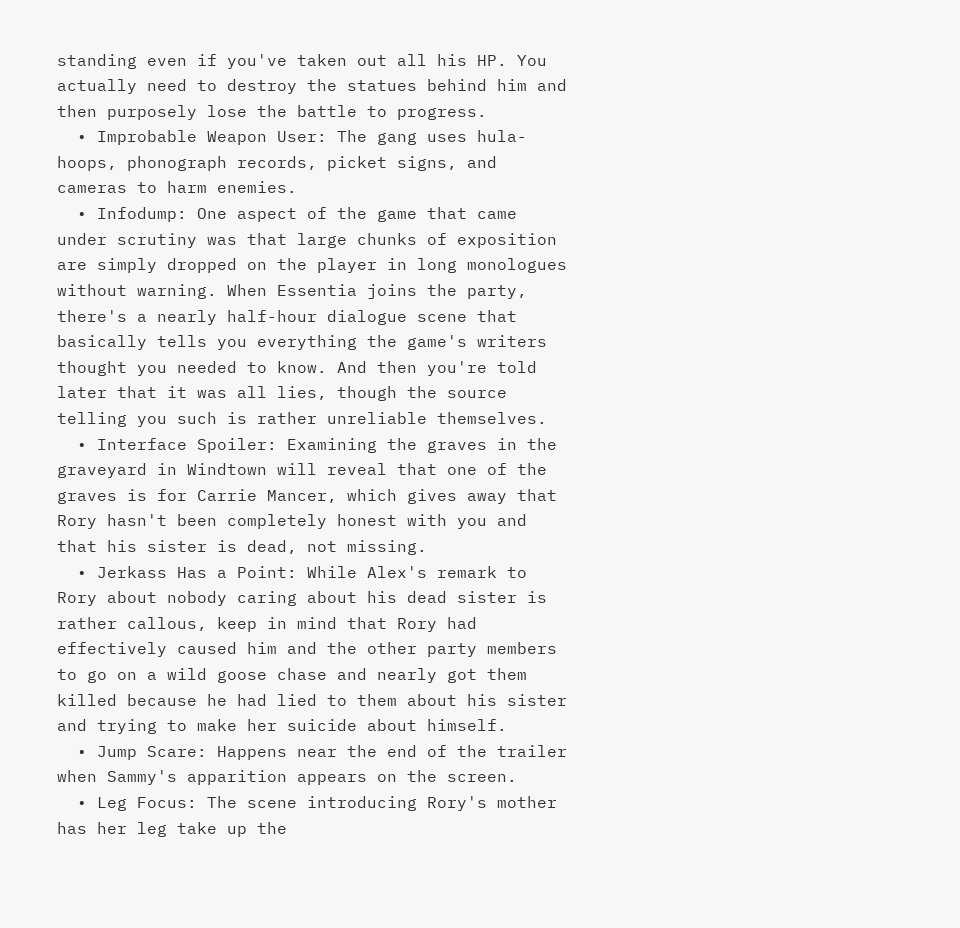standing even if you've taken out all his HP. You actually need to destroy the statues behind him and then purposely lose the battle to progress.
  • Improbable Weapon User: The gang uses hula-hoops, phonograph records, picket signs, and cameras to harm enemies.
  • Infodump: One aspect of the game that came under scrutiny was that large chunks of exposition are simply dropped on the player in long monologues without warning. When Essentia joins the party, there's a nearly half-hour dialogue scene that basically tells you everything the game's writers thought you needed to know. And then you're told later that it was all lies, though the source telling you such is rather unreliable themselves.
  • Interface Spoiler: Examining the graves in the graveyard in Windtown will reveal that one of the graves is for Carrie Mancer, which gives away that Rory hasn't been completely honest with you and that his sister is dead, not missing.
  • Jerkass Has a Point: While Alex's remark to Rory about nobody caring about his dead sister is rather callous, keep in mind that Rory had effectively caused him and the other party members to go on a wild goose chase and nearly got them killed because he had lied to them about his sister and trying to make her suicide about himself.
  • Jump Scare: Happens near the end of the trailer when Sammy's apparition appears on the screen.
  • Leg Focus: The scene introducing Rory's mother has her leg take up the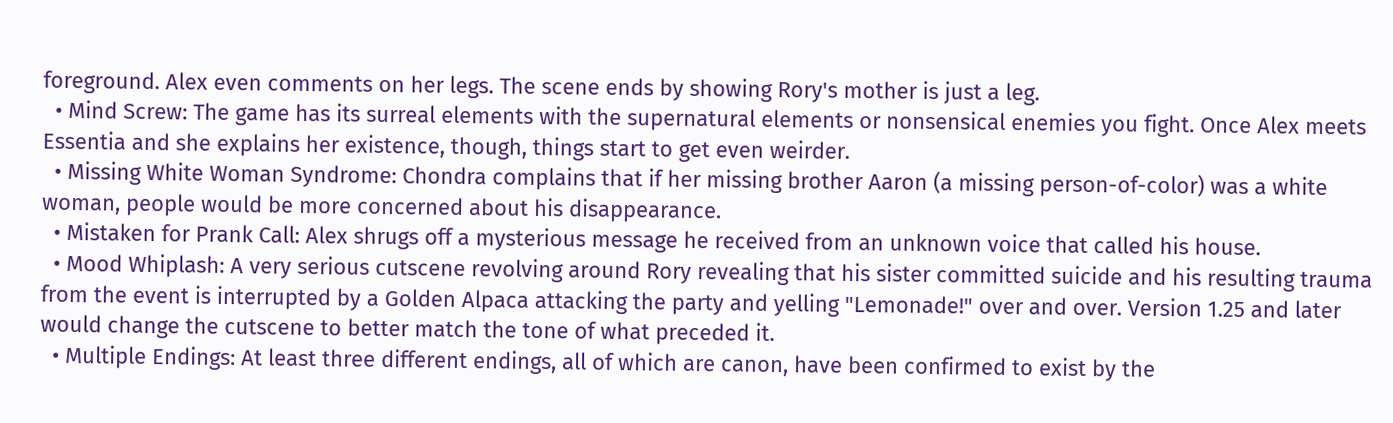foreground. Alex even comments on her legs. The scene ends by showing Rory's mother is just a leg.
  • Mind Screw: The game has its surreal elements with the supernatural elements or nonsensical enemies you fight. Once Alex meets Essentia and she explains her existence, though, things start to get even weirder.
  • Missing White Woman Syndrome: Chondra complains that if her missing brother Aaron (a missing person-of-color) was a white woman, people would be more concerned about his disappearance.
  • Mistaken for Prank Call: Alex shrugs off a mysterious message he received from an unknown voice that called his house.
  • Mood Whiplash: A very serious cutscene revolving around Rory revealing that his sister committed suicide and his resulting trauma from the event is interrupted by a Golden Alpaca attacking the party and yelling "Lemonade!" over and over. Version 1.25 and later would change the cutscene to better match the tone of what preceded it.
  • Multiple Endings: At least three different endings, all of which are canon, have been confirmed to exist by the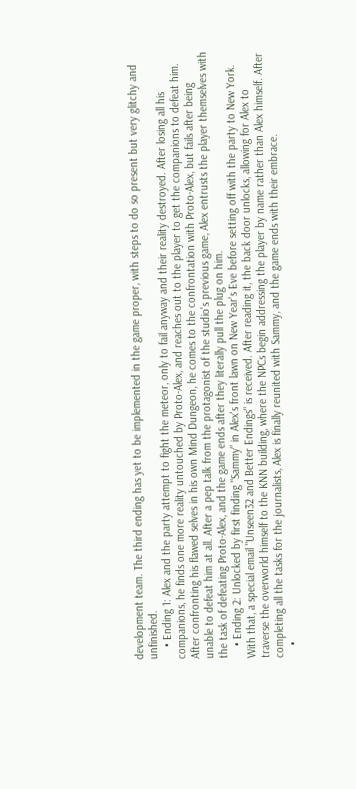development team. The third ending has yet to be implemented in the game proper, with steps to do so present but very glitchy and unfinished.
    • Ending 1: Alex and the party attempt to fight the meteor, only to fail anyway and their reality destroyed. After losing all his companions, he finds one more reality untouched by Proto-Alex, and reaches out to the player to get the companions to defeat him. After confronting his flawed selves in his own Mind Dungeon, he comes to the confrontation with Proto-Alex, but fails after being unable to defeat him at all. After a pep talk from the protagonist of the studio's previous game, Alex entrusts the player themselves with the task of defeating Proto-Alex, and the game ends after they literally pull the plug on him.
    • Ending 2: Unlocked by first finding "Sammy" in Alex's front lawn on New Year's Eve before setting off with the party to New York. With that, a special email "Unseen32 and Better Endings" is received. After reading it, the back door unlocks, allowing for Alex to traverse the overworld himself to the KNN building, where the NPCs begin addressing the player by name rather than Alex himself. After completing all the tasks for the journalists, Alex is finally reunited with Sammy, and the game ends with their embrace.
    •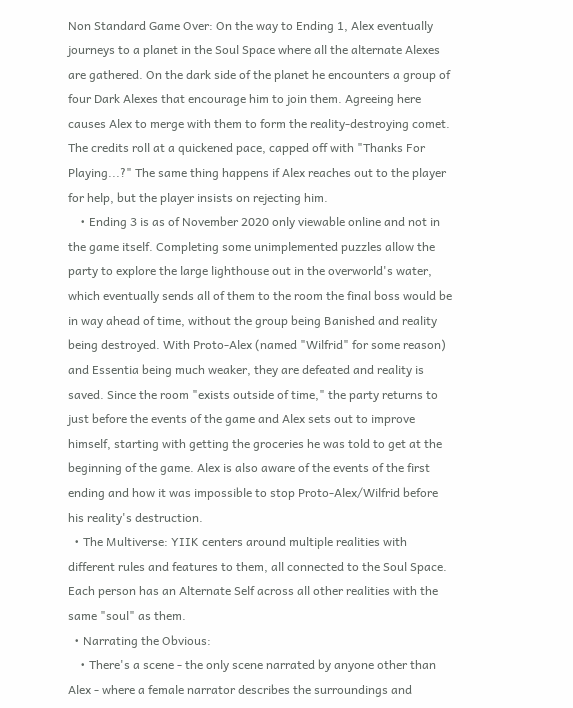Non Standard Game Over: On the way to Ending 1, Alex eventually journeys to a planet in the Soul Space where all the alternate Alexes are gathered. On the dark side of the planet he encounters a group of four Dark Alexes that encourage him to join them. Agreeing here causes Alex to merge with them to form the reality-destroying comet. The credits roll at a quickened pace, capped off with "Thanks For Playing...?" The same thing happens if Alex reaches out to the player for help, but the player insists on rejecting him.
    • Ending 3 is as of November 2020 only viewable online and not in the game itself. Completing some unimplemented puzzles allow the party to explore the large lighthouse out in the overworld's water, which eventually sends all of them to the room the final boss would be in way ahead of time, without the group being Banished and reality being destroyed. With Proto-Alex (named "Wilfrid" for some reason) and Essentia being much weaker, they are defeated and reality is saved. Since the room "exists outside of time," the party returns to just before the events of the game and Alex sets out to improve himself, starting with getting the groceries he was told to get at the beginning of the game. Alex is also aware of the events of the first ending and how it was impossible to stop Proto-Alex/Wilfrid before his reality's destruction.
  • The Multiverse: YIIK centers around multiple realities with different rules and features to them, all connected to the Soul Space. Each person has an Alternate Self across all other realities with the same "soul" as them.
  • Narrating the Obvious:
    • There's a scene - the only scene narrated by anyone other than Alex - where a female narrator describes the surroundings and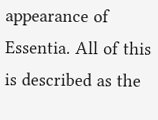appearance of Essentia. All of this is described as the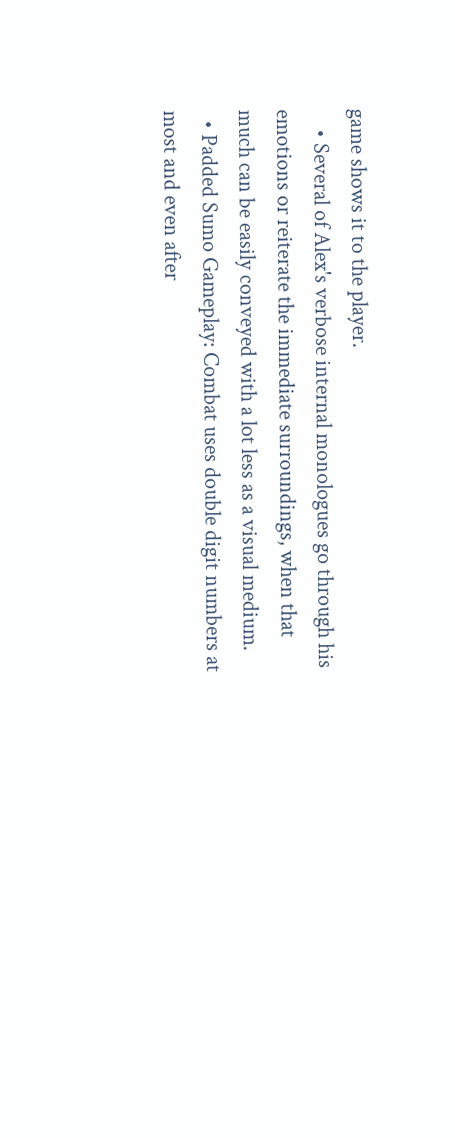game shows it to the player.
    • Several of Alex's verbose internal monologues go through his emotions or reiterate the immediate surroundings, when that much can be easily conveyed with a lot less as a visual medium.
  • Padded Sumo Gameplay: Combat uses double digit numbers at most and even after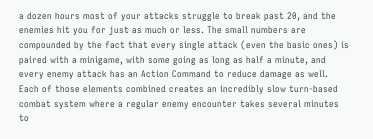a dozen hours most of your attacks struggle to break past 20, and the enemies hit you for just as much or less. The small numbers are compounded by the fact that every single attack (even the basic ones) is paired with a minigame, with some going as long as half a minute, and every enemy attack has an Action Command to reduce damage as well. Each of those elements combined creates an incredibly slow turn-based combat system where a regular enemy encounter takes several minutes to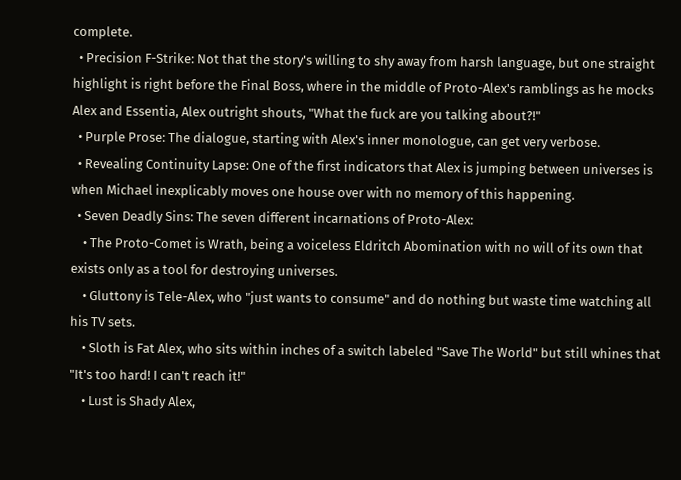complete.
  • Precision F-Strike: Not that the story's willing to shy away from harsh language, but one straight highlight is right before the Final Boss, where in the middle of Proto-Alex's ramblings as he mocks Alex and Essentia, Alex outright shouts, "What the fuck are you talking about?!"
  • Purple Prose: The dialogue, starting with Alex's inner monologue, can get very verbose.
  • Revealing Continuity Lapse: One of the first indicators that Alex is jumping between universes is when Michael inexplicably moves one house over with no memory of this happening.
  • Seven Deadly Sins: The seven different incarnations of Proto-Alex:
    • The Proto-Comet is Wrath, being a voiceless Eldritch Abomination with no will of its own that exists only as a tool for destroying universes.
    • Gluttony is Tele-Alex, who "just wants to consume" and do nothing but waste time watching all his TV sets.
    • Sloth is Fat Alex, who sits within inches of a switch labeled "Save The World" but still whines that "It's too hard! I can't reach it!"
    • Lust is Shady Alex,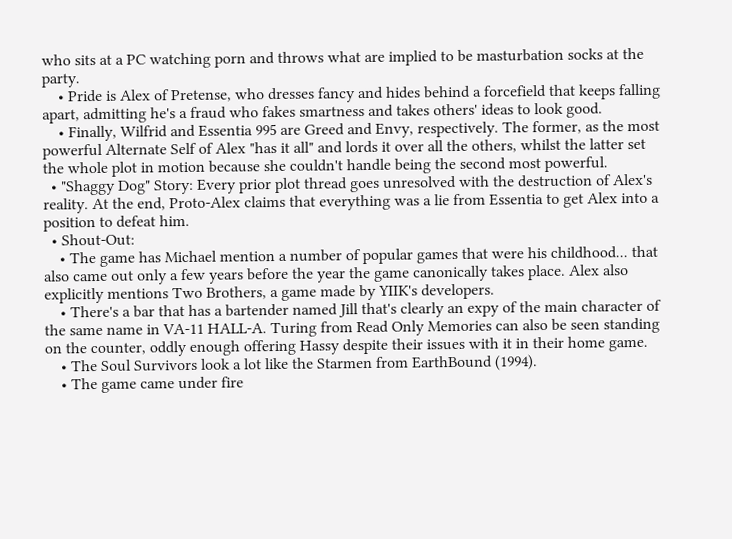who sits at a PC watching porn and throws what are implied to be masturbation socks at the party.
    • Pride is Alex of Pretense, who dresses fancy and hides behind a forcefield that keeps falling apart, admitting he's a fraud who fakes smartness and takes others' ideas to look good.
    • Finally, Wilfrid and Essentia 995 are Greed and Envy, respectively. The former, as the most powerful Alternate Self of Alex "has it all" and lords it over all the others, whilst the latter set the whole plot in motion because she couldn't handle being the second most powerful.
  • "Shaggy Dog" Story: Every prior plot thread goes unresolved with the destruction of Alex's reality. At the end, Proto-Alex claims that everything was a lie from Essentia to get Alex into a position to defeat him.
  • Shout-Out:
    • The game has Michael mention a number of popular games that were his childhood... that also came out only a few years before the year the game canonically takes place. Alex also explicitly mentions Two Brothers, a game made by YIIK's developers.
    • There's a bar that has a bartender named Jill that's clearly an expy of the main character of the same name in VA-11 HALL-A. Turing from Read Only Memories can also be seen standing on the counter, oddly enough offering Hassy despite their issues with it in their home game.
    • The Soul Survivors look a lot like the Starmen from EarthBound (1994).
    • The game came under fire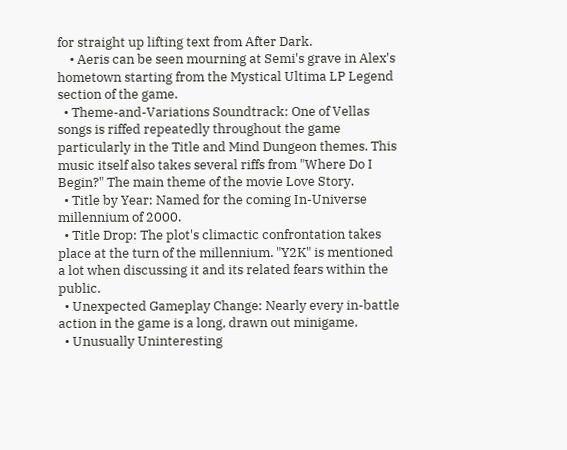for straight up lifting text from After Dark.
    • Aeris can be seen mourning at Semi's grave in Alex's hometown starting from the Mystical Ultima LP Legend section of the game.
  • Theme-and-Variations Soundtrack: One of Vellas songs is riffed repeatedly throughout the game particularly in the Title and Mind Dungeon themes. This music itself also takes several riffs from "Where Do I Begin?" The main theme of the movie Love Story.
  • Title by Year: Named for the coming In-Universe millennium of 2000.
  • Title Drop: The plot's climactic confrontation takes place at the turn of the millennium. "Y2K" is mentioned a lot when discussing it and its related fears within the public.
  • Unexpected Gameplay Change: Nearly every in-battle action in the game is a long, drawn out minigame.
  • Unusually Uninteresting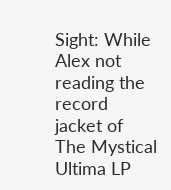Sight: While Alex not reading the record jacket of The Mystical Ultima LP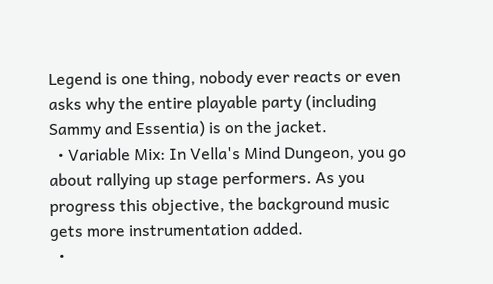Legend is one thing, nobody ever reacts or even asks why the entire playable party (including Sammy and Essentia) is on the jacket.
  • Variable Mix: In Vella's Mind Dungeon, you go about rallying up stage performers. As you progress this objective, the background music gets more instrumentation added.
  •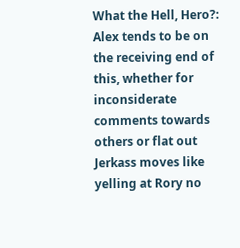What the Hell, Hero?: Alex tends to be on the receiving end of this, whether for inconsiderate comments towards others or flat out Jerkass moves like yelling at Rory no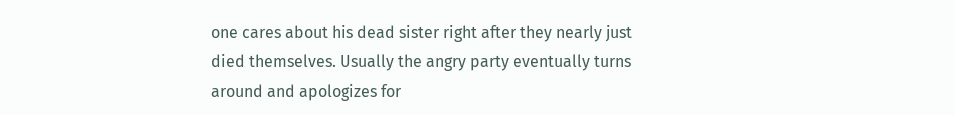one cares about his dead sister right after they nearly just died themselves. Usually the angry party eventually turns around and apologizes for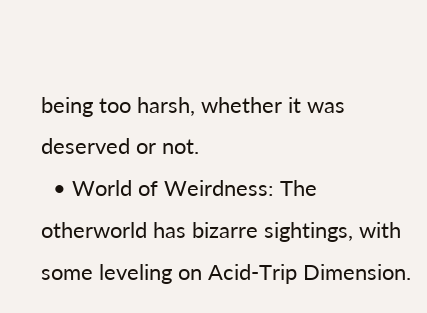being too harsh, whether it was deserved or not.
  • World of Weirdness: The otherworld has bizarre sightings, with some leveling on Acid-Trip Dimension.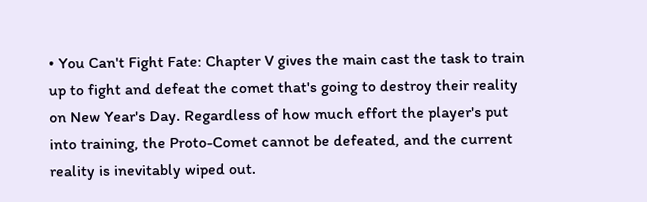• You Can't Fight Fate: Chapter V gives the main cast the task to train up to fight and defeat the comet that's going to destroy their reality on New Year's Day. Regardless of how much effort the player's put into training, the Proto-Comet cannot be defeated, and the current reality is inevitably wiped out.